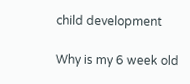child development

Why is my 6 week old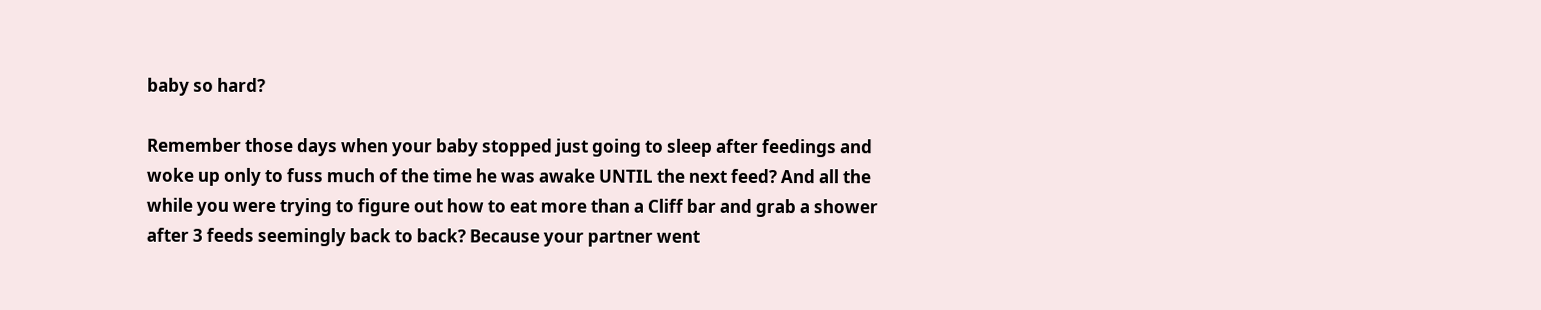baby so hard?

Remember those days when your baby stopped just going to sleep after feedings and woke up only to fuss much of the time he was awake UNTIL the next feed? And all the while you were trying to figure out how to eat more than a Cliff bar and grab a shower after 3 feeds seemingly back to back? Because your partner went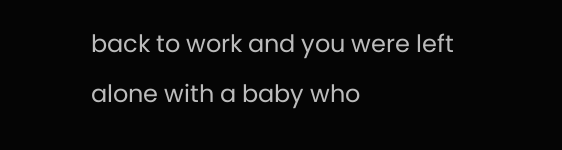back to work and you were left alone with a baby who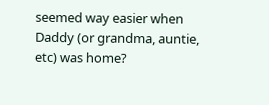seemed way easier when Daddy (or grandma, auntie, etc) was home?